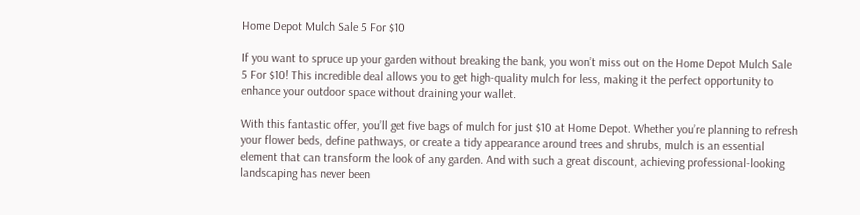Home Depot Mulch Sale 5 For $10

If you want to spruce up your garden without breaking the bank, you won’t miss out on the Home Depot Mulch Sale 5 For $10! This incredible deal allows you to get high-quality mulch for less, making it the perfect opportunity to enhance your outdoor space without draining your wallet.

With this fantastic offer, you’ll get five bags of mulch for just $10 at Home Depot. Whether you’re planning to refresh your flower beds, define pathways, or create a tidy appearance around trees and shrubs, mulch is an essential element that can transform the look of any garden. And with such a great discount, achieving professional-looking landscaping has never been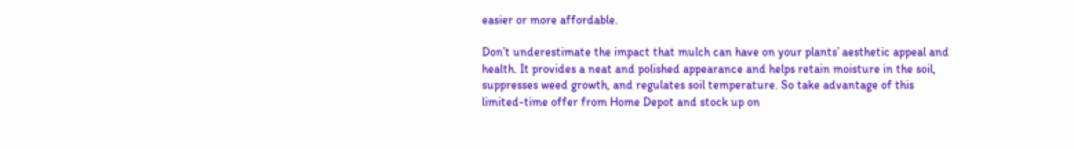easier or more affordable.

Don’t underestimate the impact that mulch can have on your plants’ aesthetic appeal and health. It provides a neat and polished appearance and helps retain moisture in the soil, suppresses weed growth, and regulates soil temperature. So take advantage of this limited-time offer from Home Depot and stock up on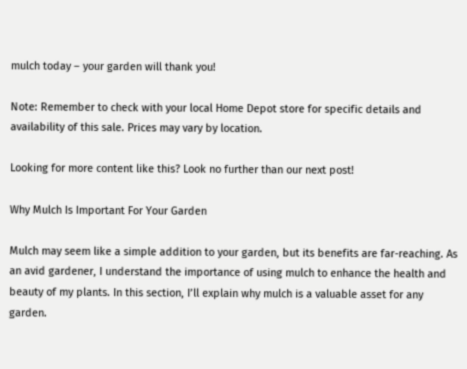mulch today – your garden will thank you!

Note: Remember to check with your local Home Depot store for specific details and availability of this sale. Prices may vary by location.

Looking for more content like this? Look no further than our next post!

Why Mulch Is Important For Your Garden

Mulch may seem like a simple addition to your garden, but its benefits are far-reaching. As an avid gardener, I understand the importance of using mulch to enhance the health and beauty of my plants. In this section, I’ll explain why mulch is a valuable asset for any garden.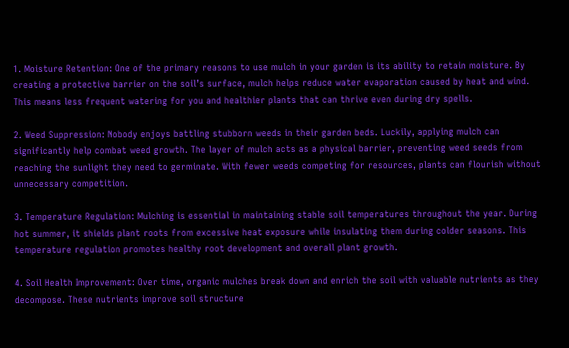1. Moisture Retention: One of the primary reasons to use mulch in your garden is its ability to retain moisture. By creating a protective barrier on the soil’s surface, mulch helps reduce water evaporation caused by heat and wind. This means less frequent watering for you and healthier plants that can thrive even during dry spells.

2. Weed Suppression: Nobody enjoys battling stubborn weeds in their garden beds. Luckily, applying mulch can significantly help combat weed growth. The layer of mulch acts as a physical barrier, preventing weed seeds from reaching the sunlight they need to germinate. With fewer weeds competing for resources, plants can flourish without unnecessary competition.

3. Temperature Regulation: Mulching is essential in maintaining stable soil temperatures throughout the year. During hot summer, it shields plant roots from excessive heat exposure while insulating them during colder seasons. This temperature regulation promotes healthy root development and overall plant growth.

4. Soil Health Improvement: Over time, organic mulches break down and enrich the soil with valuable nutrients as they decompose. These nutrients improve soil structure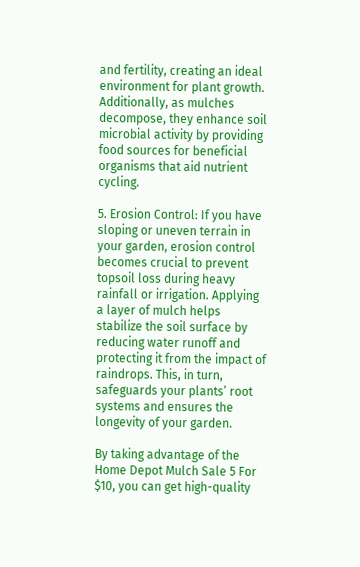and fertility, creating an ideal environment for plant growth. Additionally, as mulches decompose, they enhance soil microbial activity by providing food sources for beneficial organisms that aid nutrient cycling.

5. Erosion Control: If you have sloping or uneven terrain in your garden, erosion control becomes crucial to prevent topsoil loss during heavy rainfall or irrigation. Applying a layer of mulch helps stabilize the soil surface by reducing water runoff and protecting it from the impact of raindrops. This, in turn, safeguards your plants’ root systems and ensures the longevity of your garden.

By taking advantage of the Home Depot Mulch Sale 5 For $10, you can get high-quality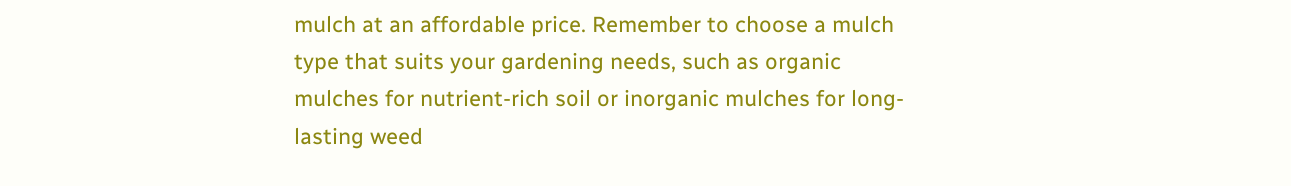mulch at an affordable price. Remember to choose a mulch type that suits your gardening needs, such as organic mulches for nutrient-rich soil or inorganic mulches for long-lasting weed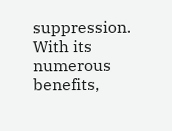suppression. With its numerous benefits,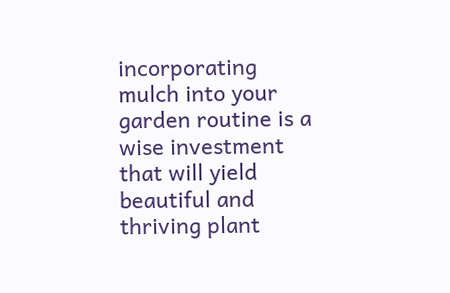incorporating mulch into your garden routine is a wise investment that will yield beautiful and thriving plant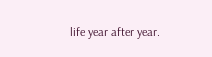life year after year.